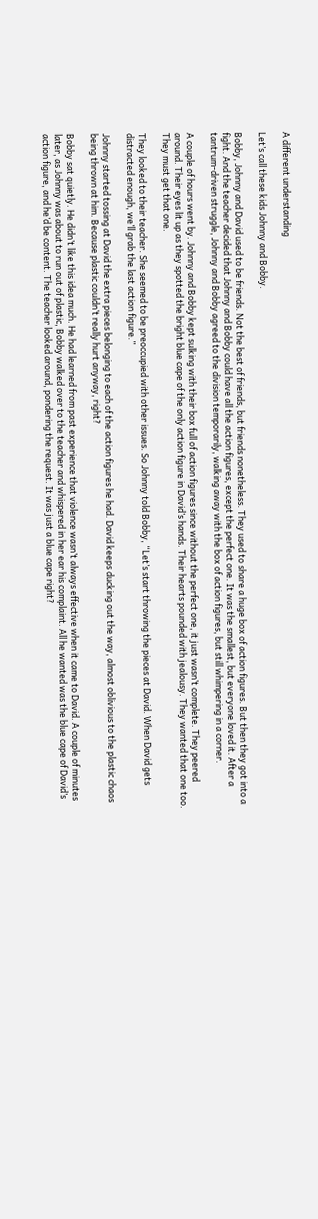A different understanding

Let’s call these kids Johnny and Bobby.

Bobby, Johnny and David used to be friends. Not the best of friends, but friends nonetheless. They used to share a huge box of action figures. But then they got into a fight. And the teacher decided that Johnny and Bobby could have all the action figures, except the perfect one. It was the smallest, but everyone loved it. After a tantrum-driven struggle, Johnny and Bobby agreed to the division temporarily, walking away with the box of action figures, but still whimpering in a corner.

A couple of hours went by. Johnny and Bobby kept sulking with their box full of action figures since without the perfect one, it just wasn’t complete. They peered around. Their eyes lit up as they spotted the bright blue cape of the only action figure in David’s hands. Their hearts pounded with jealousy. They wanted that one too. They must get that one.

They looked to their teacher. She seemed to be preoccupied with other issues. So Johnny told Bobby, “Let’s start throwing the pieces at David. When David gets distracted enough, we’ll grab the last action figure.”

Johnny started tossing at David the extra pieces belonging to each of the action figures he had. David keeps ducking out the way, almost oblivious to the plastic chaos being thrown at him. Because plastic couldn’t really hurt anyway, right?

Bobby sat quietly. He didn’t like this idea much. He had learned from past experience that violence wasn’t always effective when it came to David. A couple of minutes later, as Johnny was about to run out of plastic, Bobby walked over to the teacher and whispered in her ear his complaint. All he wanted was the blue cape of David’s action figure, and he’d be content. The teacher looked around, pondering the request. It was just a blue cape right?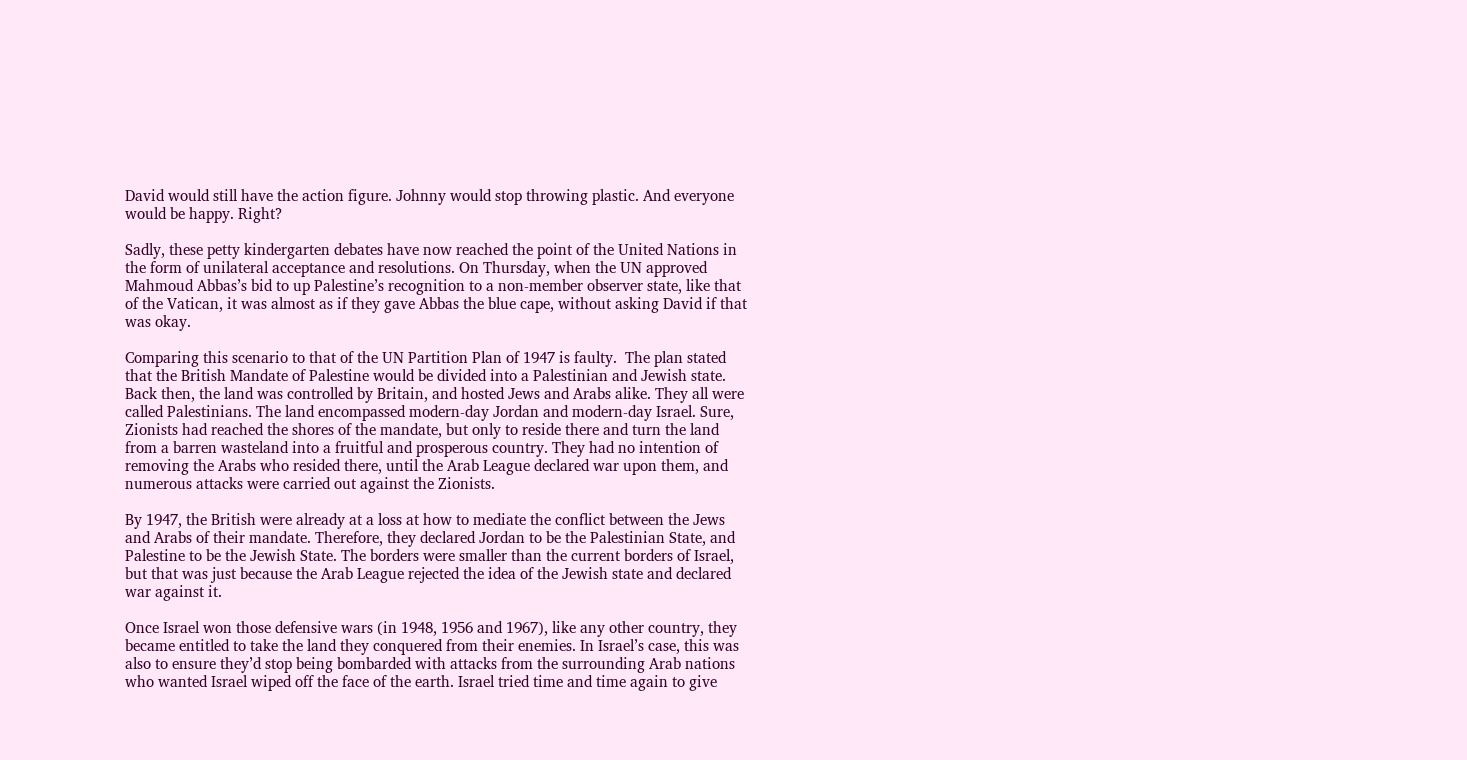David would still have the action figure. Johnny would stop throwing plastic. And everyone would be happy. Right?

Sadly, these petty kindergarten debates have now reached the point of the United Nations in the form of unilateral acceptance and resolutions. On Thursday, when the UN approved Mahmoud Abbas’s bid to up Palestine’s recognition to a non-member observer state, like that of the Vatican, it was almost as if they gave Abbas the blue cape, without asking David if that was okay.

Comparing this scenario to that of the UN Partition Plan of 1947 is faulty.  The plan stated that the British Mandate of Palestine would be divided into a Palestinian and Jewish state. Back then, the land was controlled by Britain, and hosted Jews and Arabs alike. They all were called Palestinians. The land encompassed modern-day Jordan and modern-day Israel. Sure, Zionists had reached the shores of the mandate, but only to reside there and turn the land from a barren wasteland into a fruitful and prosperous country. They had no intention of removing the Arabs who resided there, until the Arab League declared war upon them, and numerous attacks were carried out against the Zionists.

By 1947, the British were already at a loss at how to mediate the conflict between the Jews and Arabs of their mandate. Therefore, they declared Jordan to be the Palestinian State, and Palestine to be the Jewish State. The borders were smaller than the current borders of Israel, but that was just because the Arab League rejected the idea of the Jewish state and declared war against it.

Once Israel won those defensive wars (in 1948, 1956 and 1967), like any other country, they became entitled to take the land they conquered from their enemies. In Israel’s case, this was also to ensure they’d stop being bombarded with attacks from the surrounding Arab nations who wanted Israel wiped off the face of the earth. Israel tried time and time again to give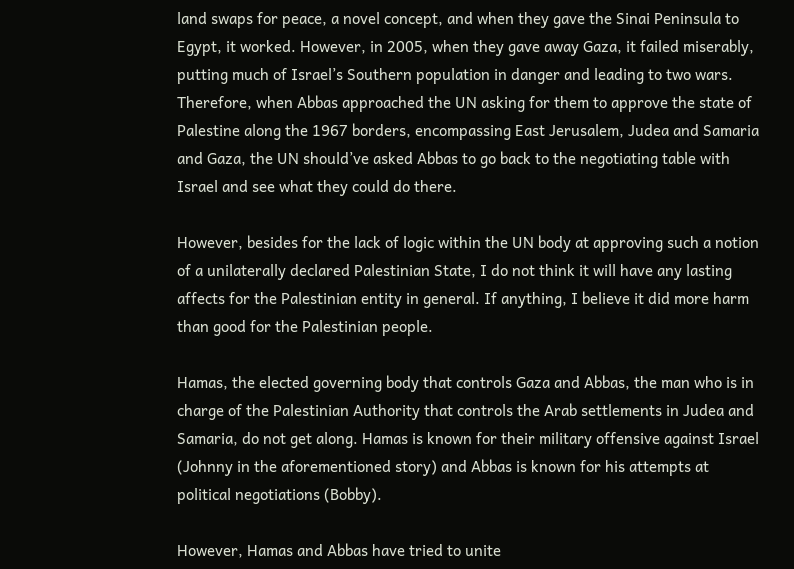land swaps for peace, a novel concept, and when they gave the Sinai Peninsula to Egypt, it worked. However, in 2005, when they gave away Gaza, it failed miserably, putting much of Israel’s Southern population in danger and leading to two wars. Therefore, when Abbas approached the UN asking for them to approve the state of Palestine along the 1967 borders, encompassing East Jerusalem, Judea and Samaria and Gaza, the UN should’ve asked Abbas to go back to the negotiating table with Israel and see what they could do there.

However, besides for the lack of logic within the UN body at approving such a notion of a unilaterally declared Palestinian State, I do not think it will have any lasting affects for the Palestinian entity in general. If anything, I believe it did more harm than good for the Palestinian people.

Hamas, the elected governing body that controls Gaza and Abbas, the man who is in charge of the Palestinian Authority that controls the Arab settlements in Judea and Samaria, do not get along. Hamas is known for their military offensive against Israel (Johnny in the aforementioned story) and Abbas is known for his attempts at political negotiations (Bobby).

However, Hamas and Abbas have tried to unite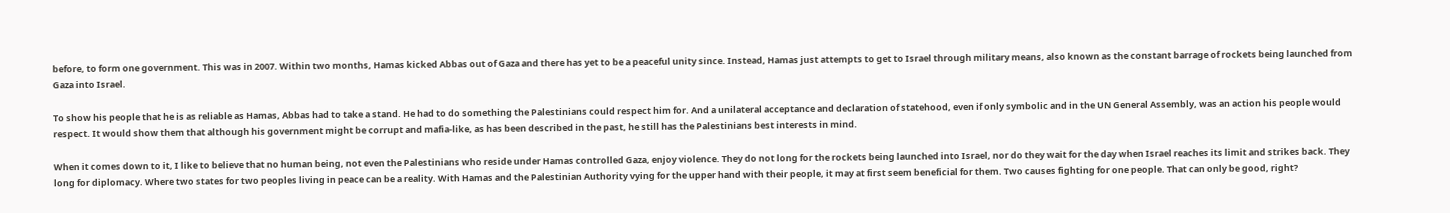before, to form one government. This was in 2007. Within two months, Hamas kicked Abbas out of Gaza and there has yet to be a peaceful unity since. Instead, Hamas just attempts to get to Israel through military means, also known as the constant barrage of rockets being launched from Gaza into Israel.

To show his people that he is as reliable as Hamas, Abbas had to take a stand. He had to do something the Palestinians could respect him for. And a unilateral acceptance and declaration of statehood, even if only symbolic and in the UN General Assembly, was an action his people would respect. It would show them that although his government might be corrupt and mafia-like, as has been described in the past, he still has the Palestinians best interests in mind.

When it comes down to it, I like to believe that no human being, not even the Palestinians who reside under Hamas controlled Gaza, enjoy violence. They do not long for the rockets being launched into Israel, nor do they wait for the day when Israel reaches its limit and strikes back. They long for diplomacy. Where two states for two peoples living in peace can be a reality. With Hamas and the Palestinian Authority vying for the upper hand with their people, it may at first seem beneficial for them. Two causes fighting for one people. That can only be good, right?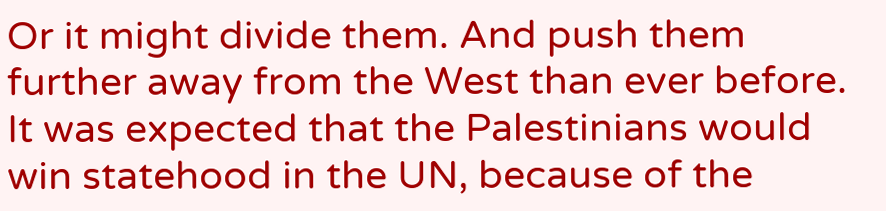Or it might divide them. And push them further away from the West than ever before. It was expected that the Palestinians would win statehood in the UN, because of the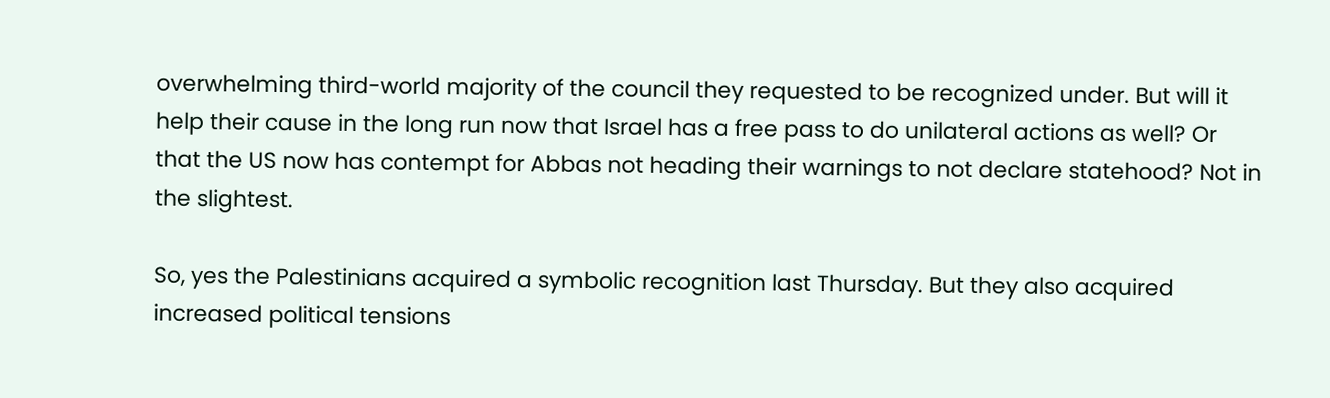overwhelming third-world majority of the council they requested to be recognized under. But will it help their cause in the long run now that Israel has a free pass to do unilateral actions as well? Or that the US now has contempt for Abbas not heading their warnings to not declare statehood? Not in the slightest.

So, yes the Palestinians acquired a symbolic recognition last Thursday. But they also acquired increased political tensions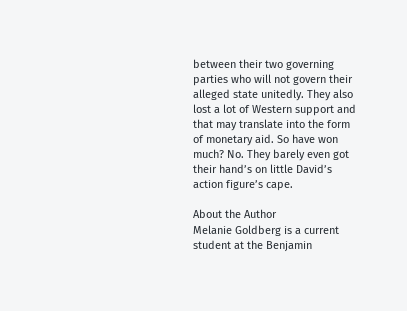between their two governing parties who will not govern their alleged state unitedly. They also lost a lot of Western support and that may translate into the form of monetary aid. So have won much? No. They barely even got their hand’s on little David’s action figure’s cape.

About the Author
Melanie Goldberg is a current student at the Benjamin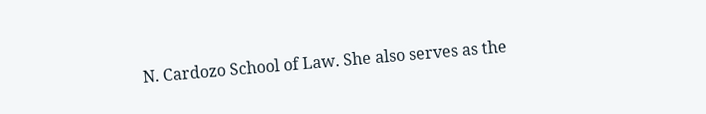N. Cardozo School of Law. She also serves as the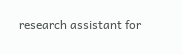research assistant for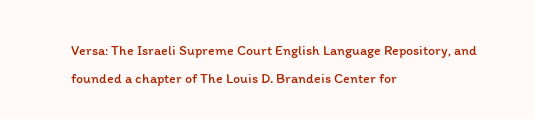Versa: The Israeli Supreme Court English Language Repository, and founded a chapter of The Louis D. Brandeis Center for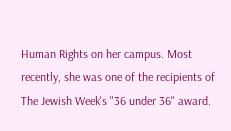Human Rights on her campus. Most recently, she was one of the recipients of The Jewish Week's "36 under 36" award.